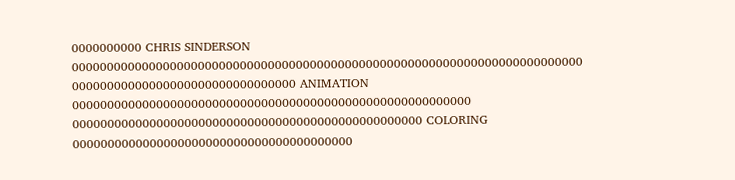0000000000 CHRIS SINDERSON 0000000000000000000000000000000000000000000000000000000000000000000000000
00000000000000000000000000000000 ANIMATION 000000000000000000000000000000000000000000000000000000000
00000000000000000000000000000000000000000000000000 COLORING 0000000000000000000000000000000000000000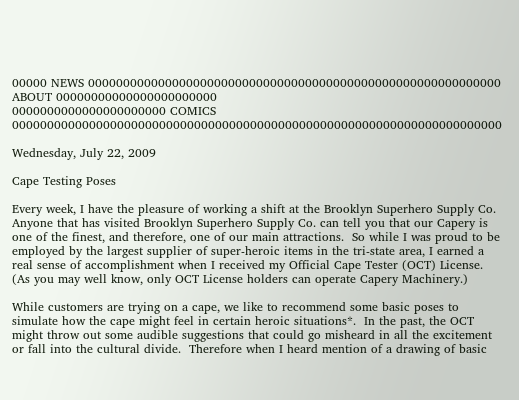00000 NEWS 00000000000000000000000000000000000000000000000000000000000 ABOUT 00000000000000000000000
0000000000000000000000 COMICS 0000000000000000000000000000000000000000000000000000000000000000000000

Wednesday, July 22, 2009

Cape Testing Poses

Every week, I have the pleasure of working a shift at the Brooklyn Superhero Supply Co.  Anyone that has visited Brooklyn Superhero Supply Co. can tell you that our Capery is one of the finest, and therefore, one of our main attractions.  So while I was proud to be employed by the largest supplier of super-heroic items in the tri-state area, I earned a real sense of accomplishment when I received my Official Cape Tester (OCT) License.  (As you may well know, only OCT License holders can operate Capery Machinery.)

While customers are trying on a cape, we like to recommend some basic poses to simulate how the cape might feel in certain heroic situations*.  In the past, the OCT might throw out some audible suggestions that could go misheard in all the excitement or fall into the cultural divide.  Therefore when I heard mention of a drawing of basic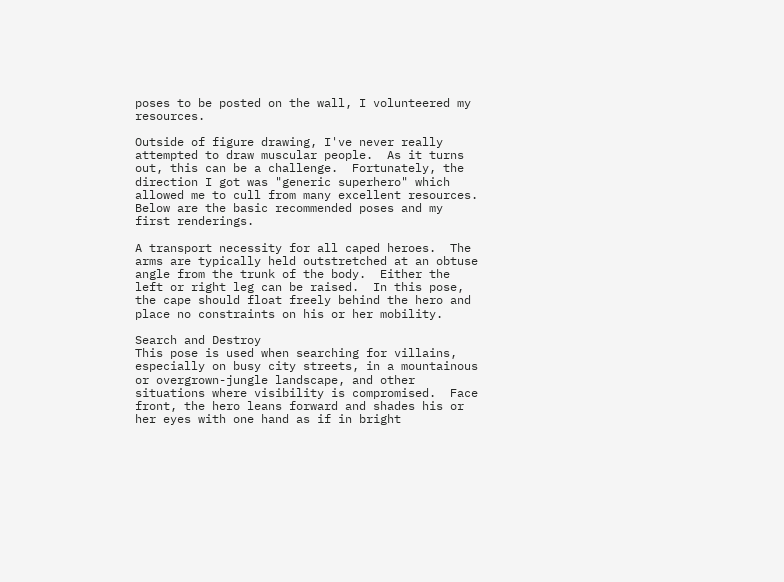poses to be posted on the wall, I volunteered my resources.

Outside of figure drawing, I've never really attempted to draw muscular people.  As it turns out, this can be a challenge.  Fortunately, the direction I got was "generic superhero" which allowed me to cull from many excellent resources.  Below are the basic recommended poses and my first renderings.

A transport necessity for all caped heroes.  The arms are typically held outstretched at an obtuse angle from the trunk of the body.  Either the left or right leg can be raised.  In this pose, the cape should float freely behind the hero and place no constraints on his or her mobility.

Search and Destroy
This pose is used when searching for villains, especially on busy city streets, in a mountainous or overgrown-jungle landscape, and other situations where visibility is compromised.  Face front, the hero leans forward and shades his or her eyes with one hand as if in bright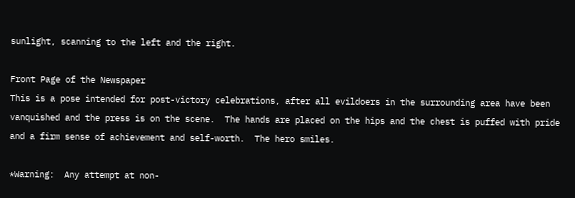sunlight, scanning to the left and the right.

Front Page of the Newspaper
This is a pose intended for post-victory celebrations, after all evildoers in the surrounding area have been vanquished and the press is on the scene.  The hands are placed on the hips and the chest is puffed with pride and a firm sense of achievement and self-worth.  The hero smiles.

*Warning:  Any attempt at non-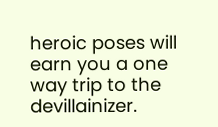heroic poses will earn you a one way trip to the devillainizer.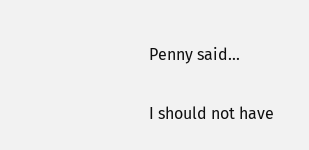Penny said...

I should not have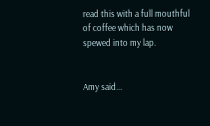read this with a full mouthful of coffee which has now spewed into my lap.


Amy said...